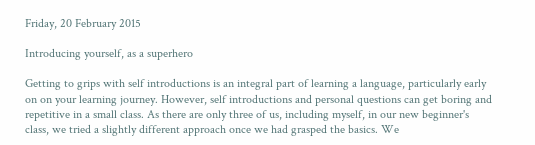Friday, 20 February 2015

Introducing yourself, as a superhero

Getting to grips with self introductions is an integral part of learning a language, particularly early on on your learning journey. However, self introductions and personal questions can get boring and repetitive in a small class. As there are only three of us, including myself, in our new beginner's class, we tried a slightly different approach once we had grasped the basics. We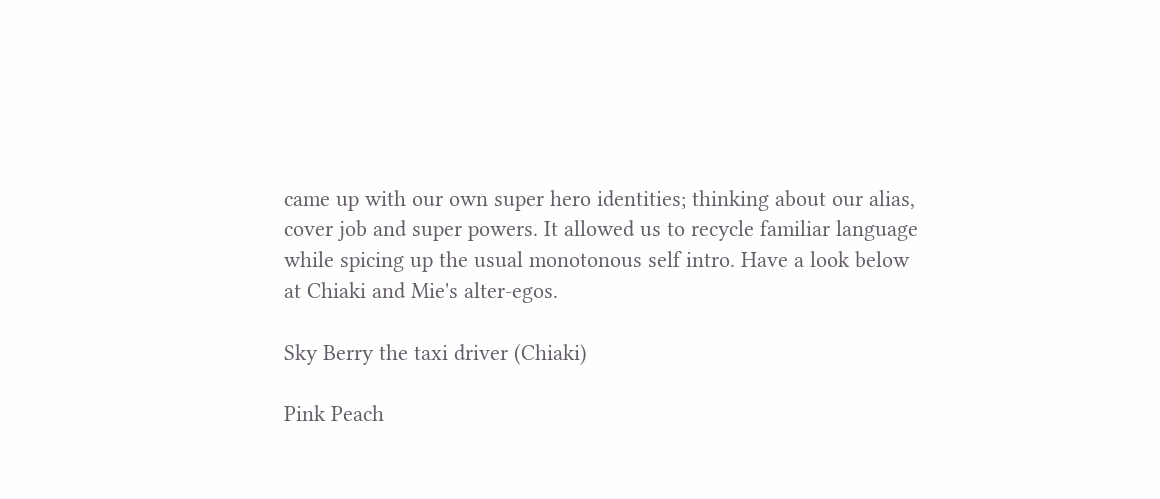came up with our own super hero identities; thinking about our alias, cover job and super powers. It allowed us to recycle familiar language while spicing up the usual monotonous self intro. Have a look below at Chiaki and Mie's alter-egos.

Sky Berry the taxi driver (Chiaki)

Pink Peach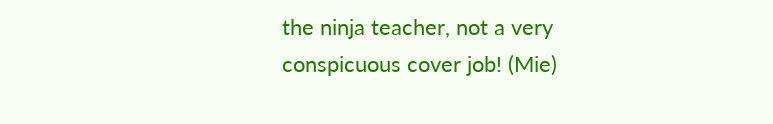the ninja teacher, not a very conspicuous cover job! (Mie)